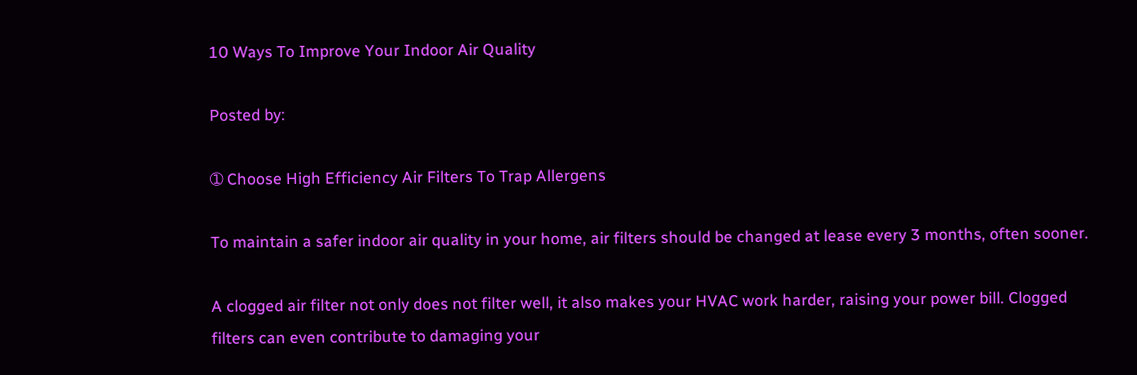10 Ways To Improve Your Indoor Air Quality

Posted by:

➀ Choose High Efficiency Air Filters To Trap Allergens

To maintain a safer indoor air quality in your home, air filters should be changed at lease every 3 months, often sooner.

A clogged air filter not only does not filter well, it also makes your HVAC work harder, raising your power bill. Clogged filters can even contribute to damaging your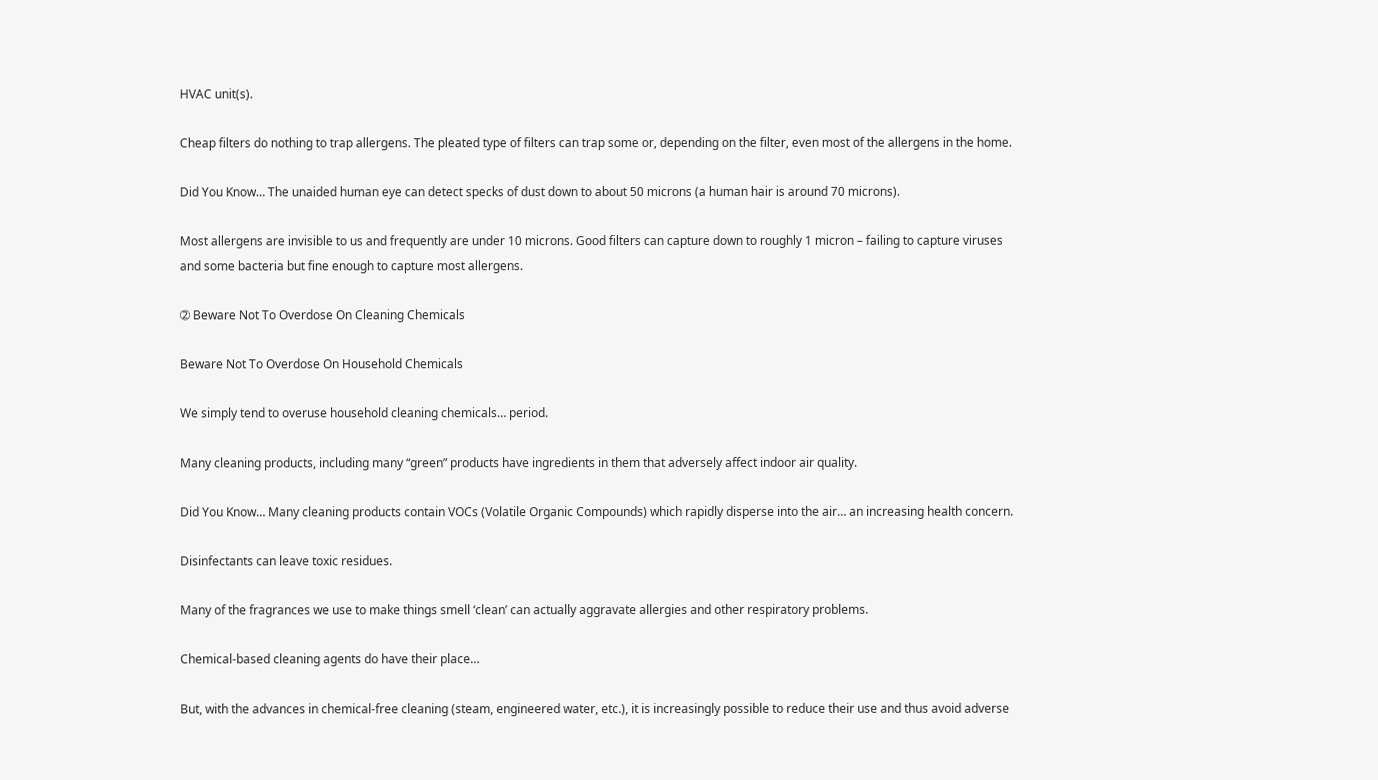HVAC unit(s).

Cheap filters do nothing to trap allergens. The pleated type of filters can trap some or, depending on the filter, even most of the allergens in the home.

Did You Know… The unaided human eye can detect specks of dust down to about 50 microns (a human hair is around 70 microns).

Most allergens are invisible to us and frequently are under 10 microns. Good filters can capture down to roughly 1 micron – failing to capture viruses and some bacteria but fine enough to capture most allergens.

➁ Beware Not To Overdose On Cleaning Chemicals

Beware Not To Overdose On Household Chemicals

We simply tend to overuse household cleaning chemicals… period.

Many cleaning products, including many “green” products have ingredients in them that adversely affect indoor air quality.

Did You Know… Many cleaning products contain VOCs (Volatile Organic Compounds) which rapidly disperse into the air… an increasing health concern.

Disinfectants can leave toxic residues.

Many of the fragrances we use to make things smell ‘clean’ can actually aggravate allergies and other respiratory problems.

Chemical-based cleaning agents do have their place…

But, with the advances in chemical-free cleaning (steam, engineered water, etc.), it is increasingly possible to reduce their use and thus avoid adverse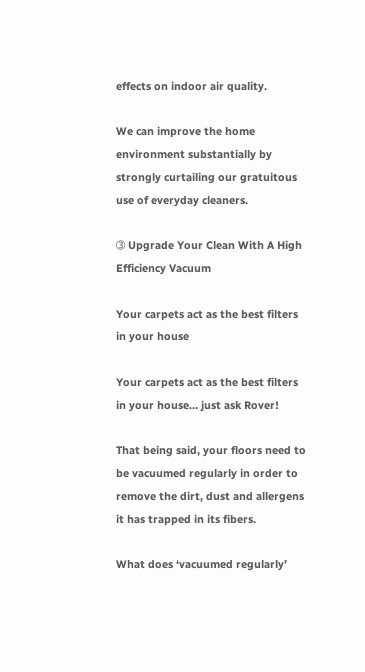effects on indoor air quality.

We can improve the home environment substantially by strongly curtailing our gratuitous use of everyday cleaners.

➂ Upgrade Your Clean With A High Efficiency Vacuum

Your carpets act as the best filters in your house

Your carpets act as the best filters in your house… just ask Rover!

That being said, your floors need to be vacuumed regularly in order to remove the dirt, dust and allergens it has trapped in its fibers.

What does ‘vacuumed regularly’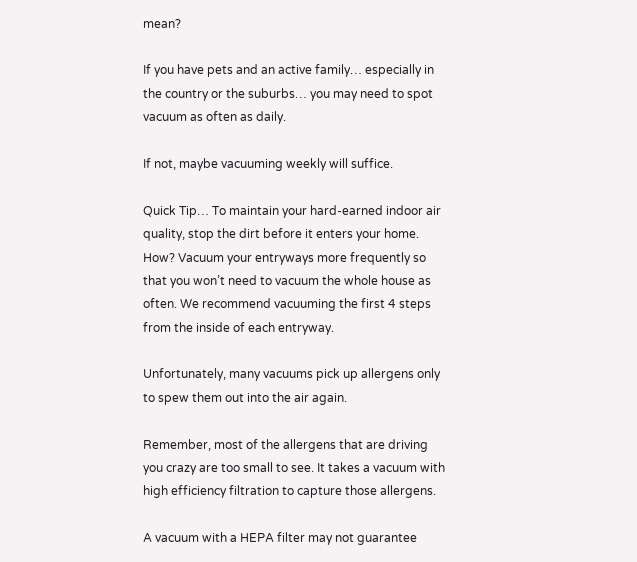mean?

If you have pets and an active family… especially in the country or the suburbs… you may need to spot vacuum as often as daily.

If not, maybe vacuuming weekly will suffice.

Quick Tip… To maintain your hard-earned indoor air quality, stop the dirt before it enters your home. How? Vacuum your entryways more frequently so that you won’t need to vacuum the whole house as often. We recommend vacuuming the first 4 steps from the inside of each entryway.

Unfortunately, many vacuums pick up allergens only to spew them out into the air again.

Remember, most of the allergens that are driving you crazy are too small to see. It takes a vacuum with high efficiency filtration to capture those allergens.

A vacuum with a HEPA filter may not guarantee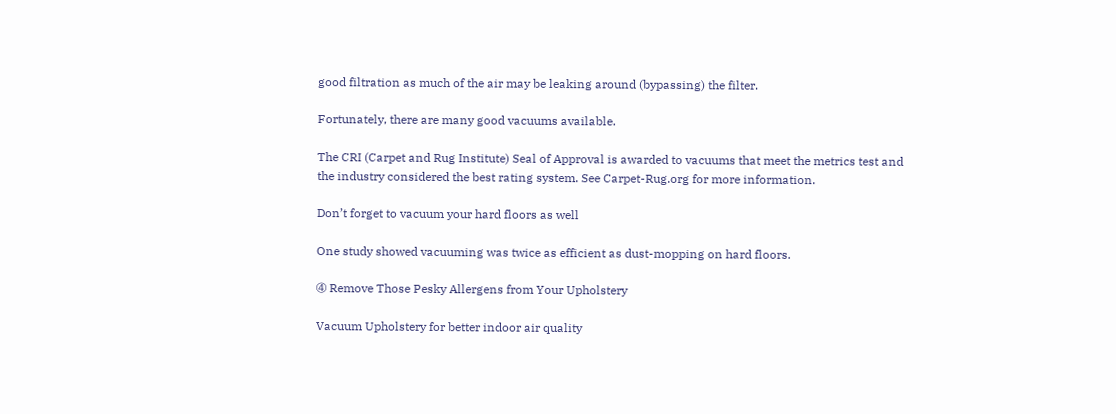good filtration as much of the air may be leaking around (bypassing) the filter.

Fortunately, there are many good vacuums available.

The CRI (Carpet and Rug Institute) Seal of Approval is awarded to vacuums that meet the metrics test and the industry considered the best rating system. See Carpet-Rug.org for more information.

Don’t forget to vacuum your hard floors as well

One study showed vacuuming was twice as efficient as dust-mopping on hard floors.

➃ Remove Those Pesky Allergens from Your Upholstery

Vacuum Upholstery for better indoor air quality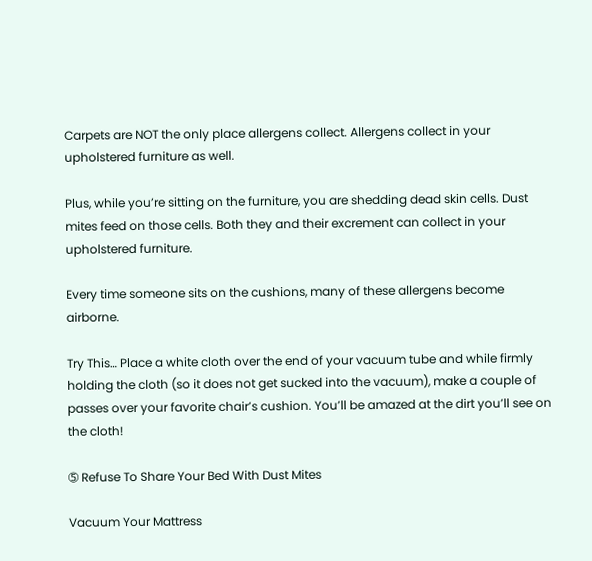Carpets are NOT the only place allergens collect. Allergens collect in your upholstered furniture as well.

Plus, while you’re sitting on the furniture, you are shedding dead skin cells. Dust mites feed on those cells. Both they and their excrement can collect in your upholstered furniture.

Every time someone sits on the cushions, many of these allergens become airborne.

Try This… Place a white cloth over the end of your vacuum tube and while firmly holding the cloth (so it does not get sucked into the vacuum), make a couple of passes over your favorite chair’s cushion. You’ll be amazed at the dirt you’ll see on the cloth!

➄ Refuse To Share Your Bed With Dust Mites

Vacuum Your Mattress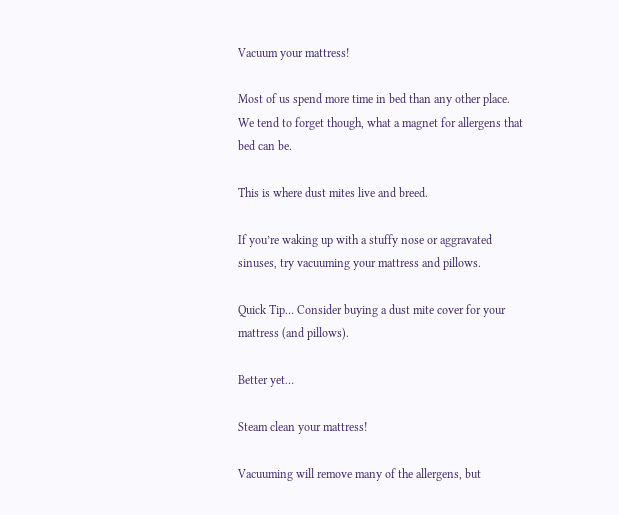Vacuum your mattress!

Most of us spend more time in bed than any other place. We tend to forget though, what a magnet for allergens that bed can be.

This is where dust mites live and breed.

If you’re waking up with a stuffy nose or aggravated sinuses, try vacuuming your mattress and pillows.

Quick Tip… Consider buying a dust mite cover for your mattress (and pillows).

Better yet…

Steam clean your mattress!

Vacuuming will remove many of the allergens, but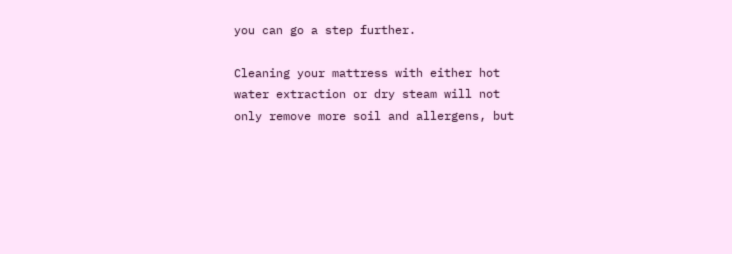you can go a step further.

Cleaning your mattress with either hot water extraction or dry steam will not only remove more soil and allergens, but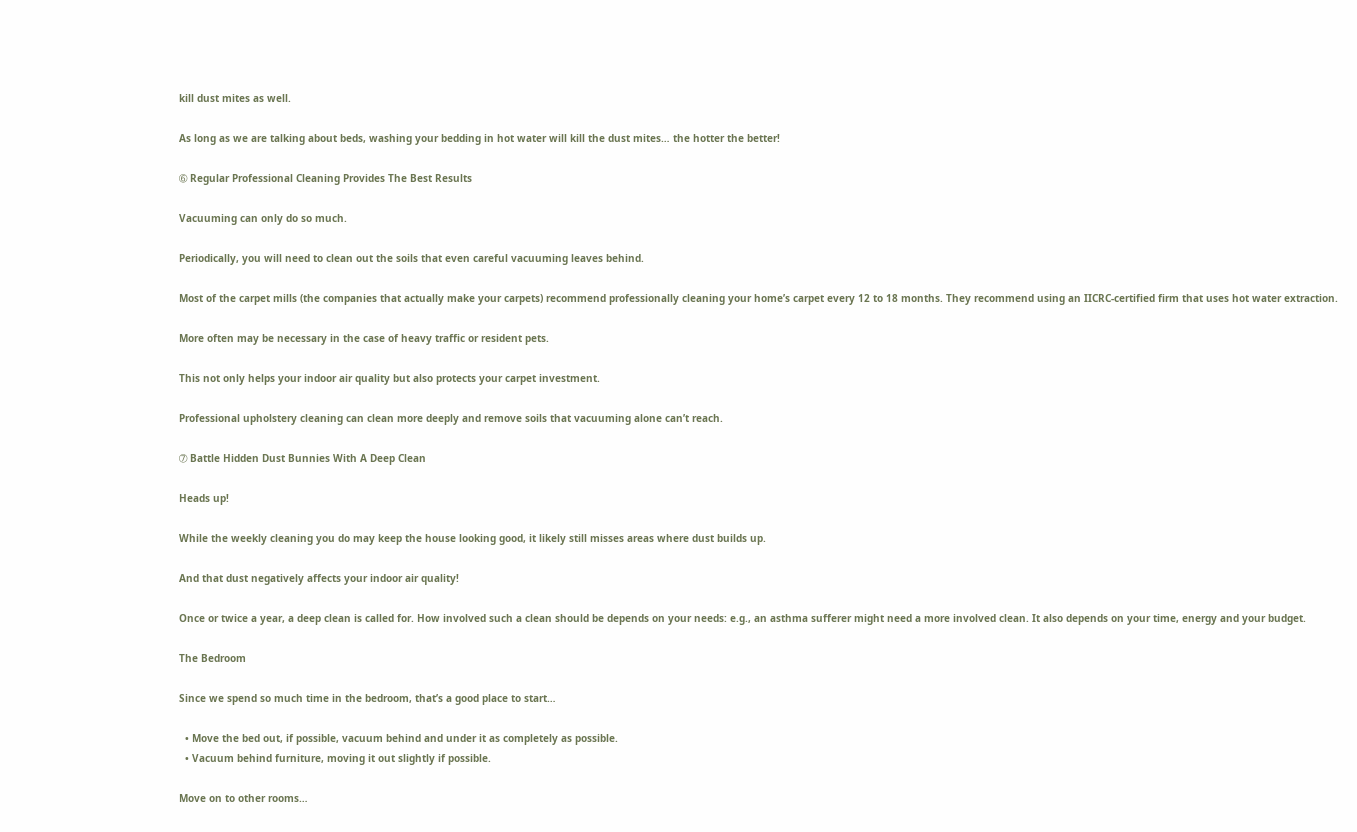kill dust mites as well.

As long as we are talking about beds, washing your bedding in hot water will kill the dust mites… the hotter the better!

➅ Regular Professional Cleaning Provides The Best Results

Vacuuming can only do so much.

Periodically, you will need to clean out the soils that even careful vacuuming leaves behind.

Most of the carpet mills (the companies that actually make your carpets) recommend professionally cleaning your home’s carpet every 12 to 18 months. They recommend using an IICRC-certified firm that uses hot water extraction.

More often may be necessary in the case of heavy traffic or resident pets.

This not only helps your indoor air quality but also protects your carpet investment.

Professional upholstery cleaning can clean more deeply and remove soils that vacuuming alone can’t reach.

➆ Battle Hidden Dust Bunnies With A Deep Clean

Heads up!

While the weekly cleaning you do may keep the house looking good, it likely still misses areas where dust builds up.

And that dust negatively affects your indoor air quality!

Once or twice a year, a deep clean is called for. How involved such a clean should be depends on your needs: e.g., an asthma sufferer might need a more involved clean. It also depends on your time, energy and your budget.

The Bedroom

Since we spend so much time in the bedroom, that’s a good place to start…

  • Move the bed out, if possible, vacuum behind and under it as completely as possible.
  • Vacuum behind furniture, moving it out slightly if possible.

Move on to other rooms…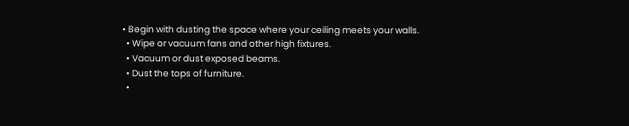• Begin with dusting the space where your ceiling meets your walls.
  • Wipe or vacuum fans and other high fixtures.
  • Vacuum or dust exposed beams.
  • Dust the tops of furniture.
  •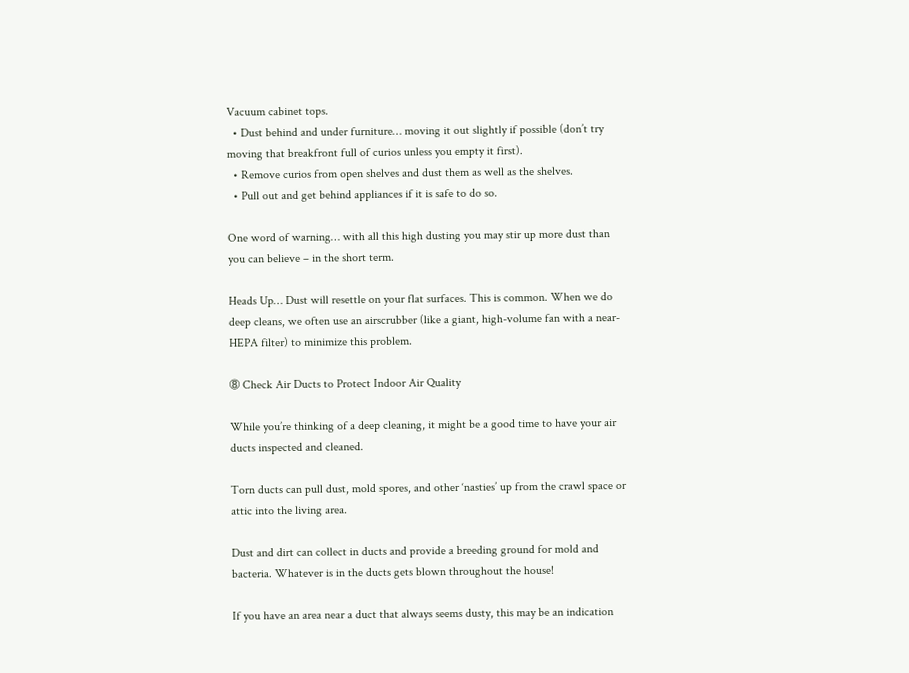Vacuum cabinet tops.
  • Dust behind and under furniture… moving it out slightly if possible (don’t try moving that breakfront full of curios unless you empty it first).
  • Remove curios from open shelves and dust them as well as the shelves.
  • Pull out and get behind appliances if it is safe to do so.

One word of warning… with all this high dusting you may stir up more dust than you can believe – in the short term.

Heads Up… Dust will resettle on your flat surfaces. This is common. When we do deep cleans, we often use an airscrubber (like a giant, high-volume fan with a near-HEPA filter) to minimize this problem.

➇ Check Air Ducts to Protect Indoor Air Quality

While you’re thinking of a deep cleaning, it might be a good time to have your air ducts inspected and cleaned.

Torn ducts can pull dust, mold spores, and other ‘nasties’ up from the crawl space or attic into the living area.

Dust and dirt can collect in ducts and provide a breeding ground for mold and bacteria. Whatever is in the ducts gets blown throughout the house!

If you have an area near a duct that always seems dusty, this may be an indication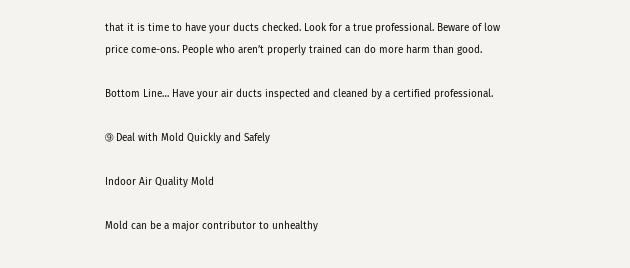that it is time to have your ducts checked. Look for a true professional. Beware of low price come-ons. People who aren’t properly trained can do more harm than good.

Bottom Line… Have your air ducts inspected and cleaned by a certified professional.

➈ Deal with Mold Quickly and Safely

Indoor Air Quality Mold

Mold can be a major contributor to unhealthy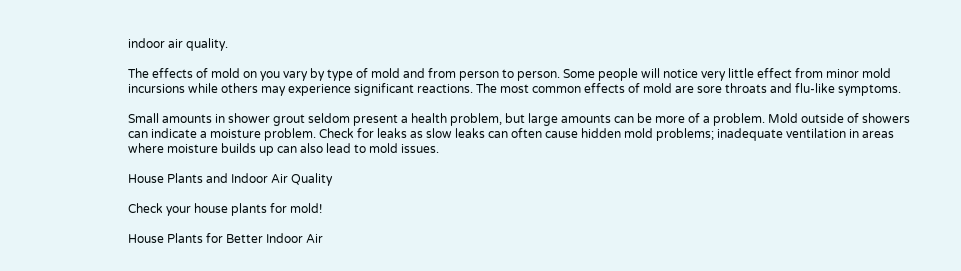indoor air quality.

The effects of mold on you vary by type of mold and from person to person. Some people will notice very little effect from minor mold incursions while others may experience significant reactions. The most common effects of mold are sore throats and flu-like symptoms.

Small amounts in shower grout seldom present a health problem, but large amounts can be more of a problem. Mold outside of showers can indicate a moisture problem. Check for leaks as slow leaks can often cause hidden mold problems; inadequate ventilation in areas where moisture builds up can also lead to mold issues.

House Plants and Indoor Air Quality

Check your house plants for mold!

House Plants for Better Indoor Air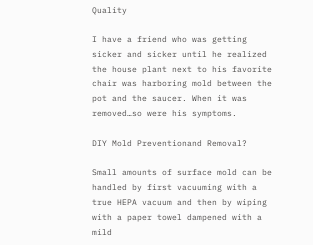Quality

I have a friend who was getting sicker and sicker until he realized the house plant next to his favorite chair was harboring mold between the pot and the saucer. When it was removed…so were his symptoms.

DIY Mold Preventionand Removal?

Small amounts of surface mold can be handled by first vacuuming with a true HEPA vacuum and then by wiping with a paper towel dampened with a mild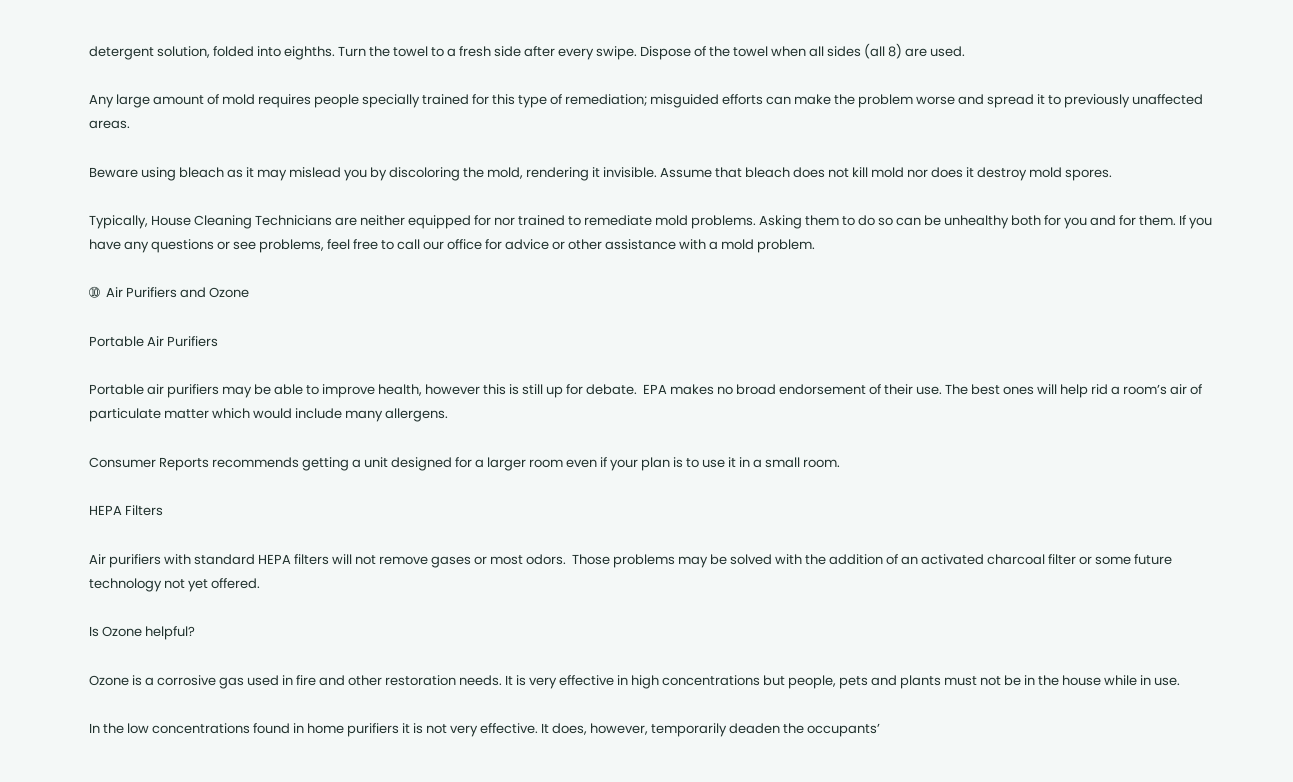detergent solution, folded into eighths. Turn the towel to a fresh side after every swipe. Dispose of the towel when all sides (all 8) are used.

Any large amount of mold requires people specially trained for this type of remediation; misguided efforts can make the problem worse and spread it to previously unaffected areas.

Beware using bleach as it may mislead you by discoloring the mold, rendering it invisible. Assume that bleach does not kill mold nor does it destroy mold spores.

Typically, House Cleaning Technicians are neither equipped for nor trained to remediate mold problems. Asking them to do so can be unhealthy both for you and for them. If you have any questions or see problems, feel free to call our office for advice or other assistance with a mold problem.

➉  Air Purifiers and Ozone

Portable Air Purifiers

Portable air purifiers may be able to improve health, however this is still up for debate.  EPA makes no broad endorsement of their use. The best ones will help rid a room’s air of particulate matter which would include many allergens.

Consumer Reports recommends getting a unit designed for a larger room even if your plan is to use it in a small room.

HEPA Filters

Air purifiers with standard HEPA filters will not remove gases or most odors.  Those problems may be solved with the addition of an activated charcoal filter or some future technology not yet offered.

Is Ozone helpful?

Ozone is a corrosive gas used in fire and other restoration needs. It is very effective in high concentrations but people, pets and plants must not be in the house while in use.

In the low concentrations found in home purifiers it is not very effective. It does, however, temporarily deaden the occupants’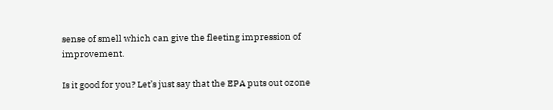sense of smell which can give the fleeting impression of improvement.

Is it good for you? Let’s just say that the EPA puts out ozone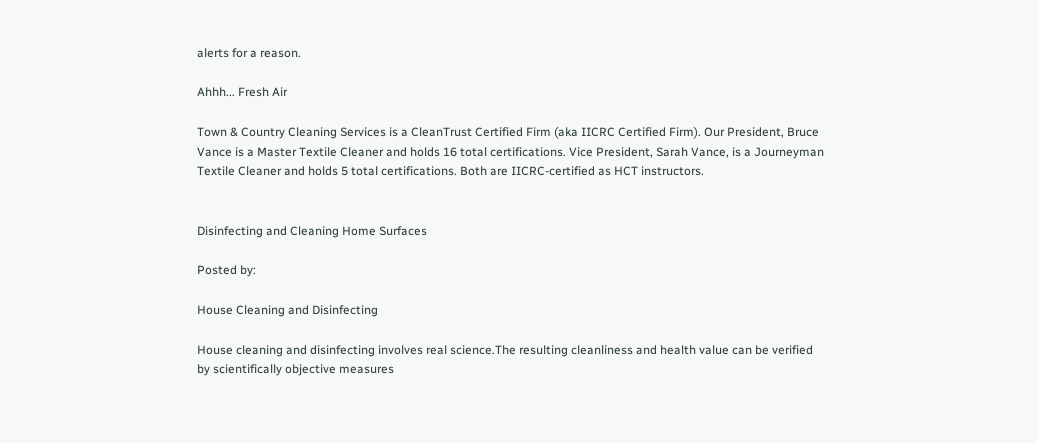alerts for a reason.

Ahhh... Fresh Air

Town & Country Cleaning Services is a CleanTrust Certified Firm (aka IICRC Certified Firm). Our President, Bruce Vance is a Master Textile Cleaner and holds 16 total certifications. Vice President, Sarah Vance, is a Journeyman Textile Cleaner and holds 5 total certifications. Both are IICRC-certified as HCT instructors.


Disinfecting and Cleaning Home Surfaces

Posted by:

House Cleaning and Disinfecting

House cleaning and disinfecting involves real science.The resulting cleanliness and health value can be verified by scientifically objective measures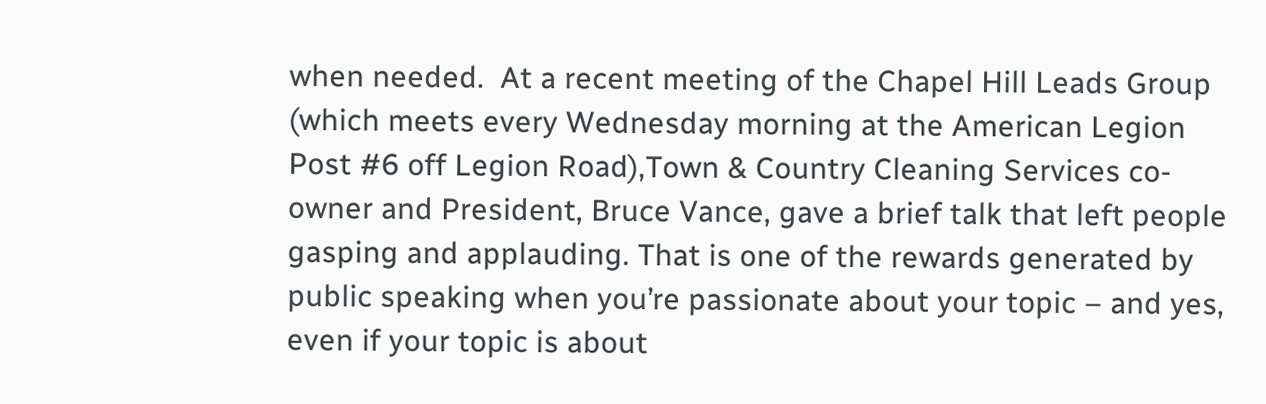when needed.  At a recent meeting of the Chapel Hill Leads Group (which meets every Wednesday morning at the American Legion Post #6 off Legion Road),Town & Country Cleaning Services co-owner and President, Bruce Vance, gave a brief talk that left people gasping and applauding. That is one of the rewards generated by public speaking when you’re passionate about your topic – and yes, even if your topic is about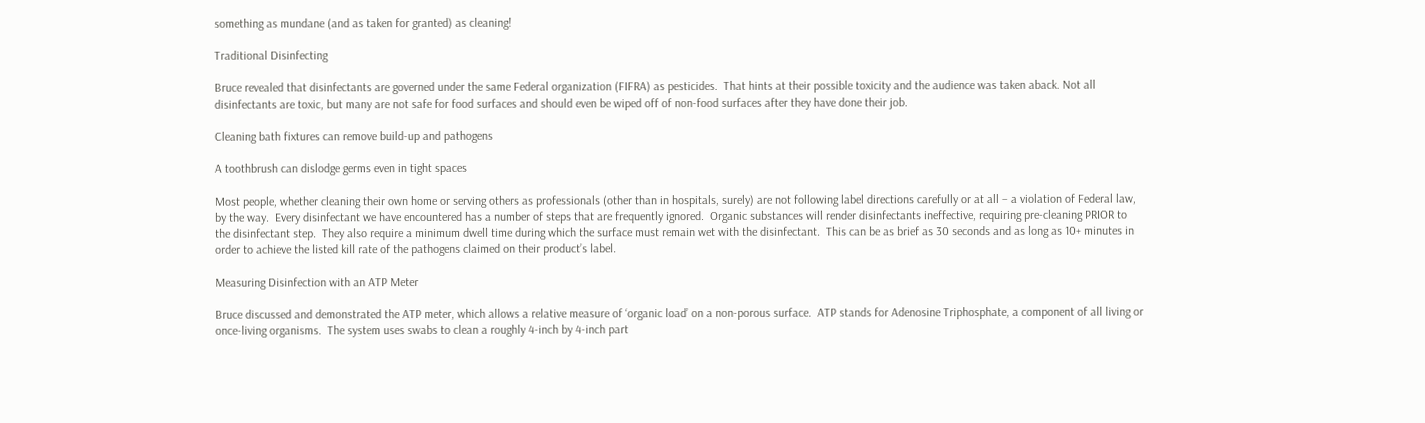something as mundane (and as taken for granted) as cleaning!

Traditional Disinfecting

Bruce revealed that disinfectants are governed under the same Federal organization (FIFRA) as pesticides.  That hints at their possible toxicity and the audience was taken aback. Not all disinfectants are toxic, but many are not safe for food surfaces and should even be wiped off of non-food surfaces after they have done their job.

Cleaning bath fixtures can remove build-up and pathogens

A toothbrush can dislodge germs even in tight spaces

Most people, whether cleaning their own home or serving others as professionals (other than in hospitals, surely) are not following label directions carefully or at all – a violation of Federal law, by the way.  Every disinfectant we have encountered has a number of steps that are frequently ignored.  Organic substances will render disinfectants ineffective, requiring pre-cleaning PRIOR to the disinfectant step.  They also require a minimum dwell time during which the surface must remain wet with the disinfectant.  This can be as brief as 30 seconds and as long as 10+ minutes in order to achieve the listed kill rate of the pathogens claimed on their product’s label.

Measuring Disinfection with an ATP Meter

Bruce discussed and demonstrated the ATP meter, which allows a relative measure of ‘organic load’ on a non-porous surface.  ATP stands for Adenosine Triphosphate, a component of all living or once-living organisms.  The system uses swabs to clean a roughly 4-inch by 4-inch part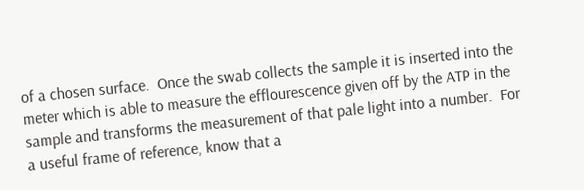of a chosen surface.  Once the swab collects the sample it is inserted into the meter which is able to measure the efflourescence given off by the ATP in the sample and transforms the measurement of that pale light into a number.  For a useful frame of reference, know that a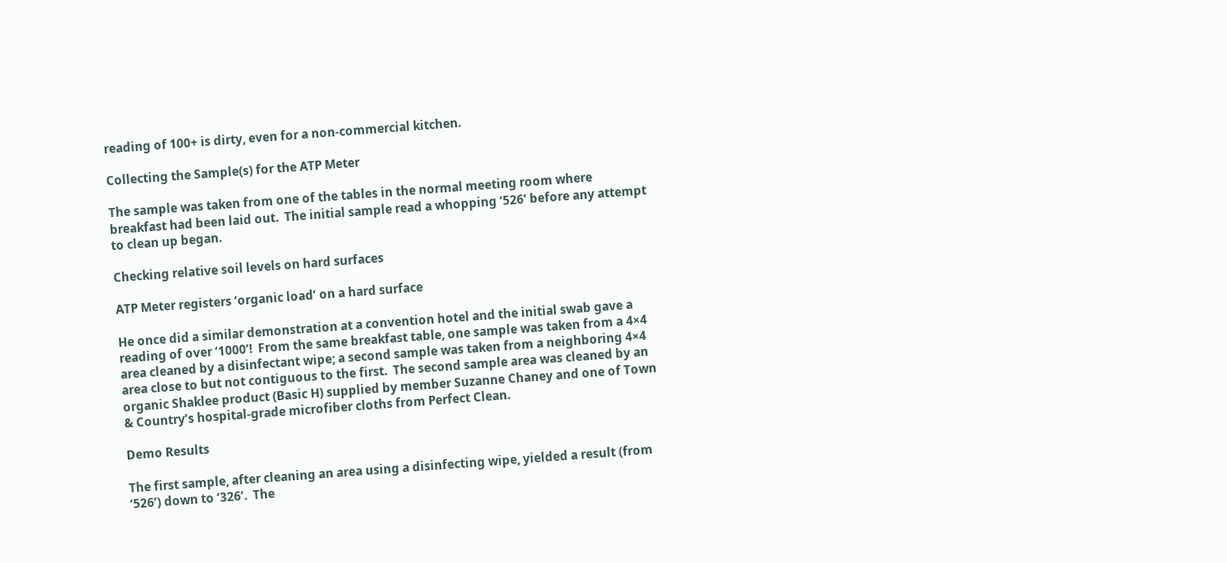reading of 100+ is dirty, even for a non-commercial kitchen.

Collecting the Sample(s) for the ATP Meter

The sample was taken from one of the tables in the normal meeting room where breakfast had been laid out.  The initial sample read a whopping ‘526’ before any attempt to clean up began.

Checking relative soil levels on hard surfaces

ATP Meter registers ‘organic load’ on a hard surface

He once did a similar demonstration at a convention hotel and the initial swab gave a reading of over ‘1000’!  From the same breakfast table, one sample was taken from a 4×4 area cleaned by a disinfectant wipe; a second sample was taken from a neighboring 4×4 area close to but not contiguous to the first.  The second sample area was cleaned by an organic Shaklee product (Basic H) supplied by member Suzanne Chaney and one of Town & Country’s hospital-grade microfiber cloths from Perfect Clean.

Demo Results

The first sample, after cleaning an area using a disinfecting wipe, yielded a result (from ‘526’) down to ‘326’.  The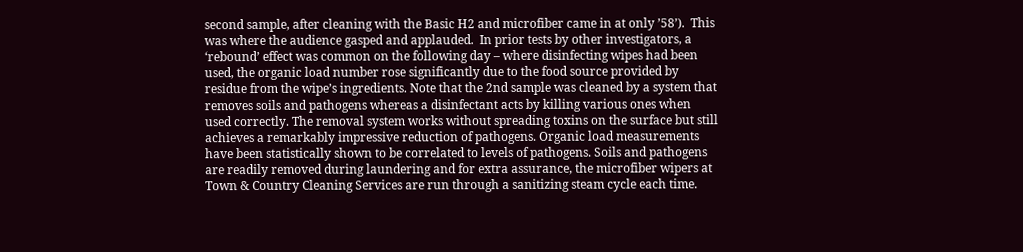second sample, after cleaning with the Basic H2 and microfiber came in at only ’58’).  This was where the audience gasped and applauded.  In prior tests by other investigators, a ‘rebound’ effect was common on the following day – where disinfecting wipes had been used, the organic load number rose significantly due to the food source provided by residue from the wipe’s ingredients. Note that the 2nd sample was cleaned by a system that removes soils and pathogens whereas a disinfectant acts by killing various ones when used correctly. The removal system works without spreading toxins on the surface but still achieves a remarkably impressive reduction of pathogens. Organic load measurements have been statistically shown to be correlated to levels of pathogens. Soils and pathogens are readily removed during laundering and for extra assurance, the microfiber wipers at Town & Country Cleaning Services are run through a sanitizing steam cycle each time.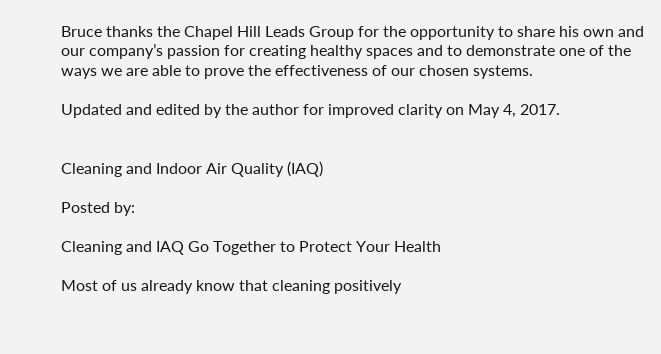Bruce thanks the Chapel Hill Leads Group for the opportunity to share his own and our company’s passion for creating healthy spaces and to demonstrate one of the ways we are able to prove the effectiveness of our chosen systems.

Updated and edited by the author for improved clarity on May 4, 2017.


Cleaning and Indoor Air Quality (IAQ)

Posted by:

Cleaning and IAQ Go Together to Protect Your Health

Most of us already know that cleaning positively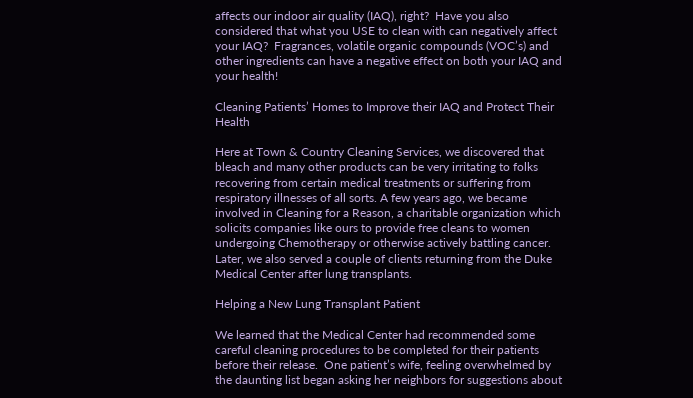affects our indoor air quality (IAQ), right?  Have you also considered that what you USE to clean with can negatively affect your IAQ?  Fragrances, volatile organic compounds (VOC’s) and other ingredients can have a negative effect on both your IAQ and your health!

Cleaning Patients’ Homes to Improve their IAQ and Protect Their Health

Here at Town & Country Cleaning Services, we discovered that bleach and many other products can be very irritating to folks recovering from certain medical treatments or suffering from respiratory illnesses of all sorts. A few years ago, we became involved in Cleaning for a Reason, a charitable organization which solicits companies like ours to provide free cleans to women undergoing Chemotherapy or otherwise actively battling cancer.  Later, we also served a couple of clients returning from the Duke Medical Center after lung transplants.

Helping a New Lung Transplant Patient

We learned that the Medical Center had recommended some careful cleaning procedures to be completed for their patients before their release.  One patient’s wife, feeling overwhelmed by the daunting list began asking her neighbors for suggestions about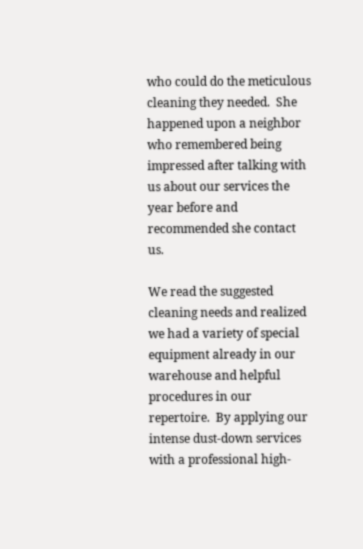who could do the meticulous cleaning they needed.  She happened upon a neighbor who remembered being impressed after talking with us about our services the year before and recommended she contact us.

We read the suggested cleaning needs and realized we had a variety of special equipment already in our warehouse and helpful procedures in our repertoire.  By applying our intense dust-down services with a professional high-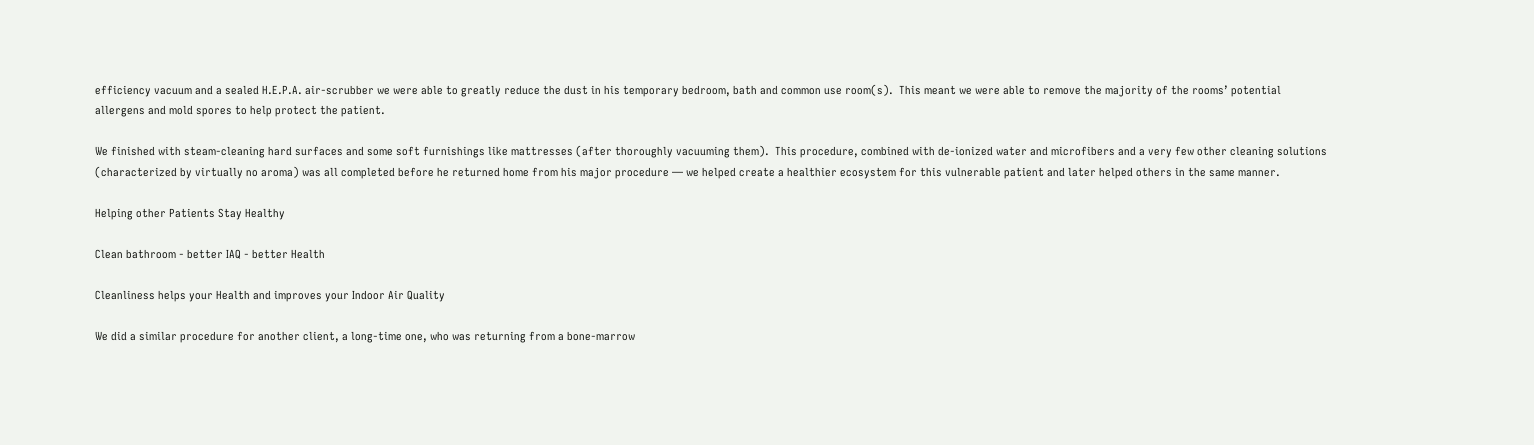efficiency vacuum and a sealed H.E.P.A. air-scrubber we were able to greatly reduce the dust in his temporary bedroom, bath and common use room(s).  This meant we were able to remove the majority of the rooms’ potential allergens and mold spores to help protect the patient.

We finished with steam-cleaning hard surfaces and some soft furnishings like mattresses (after thoroughly vacuuming them).  This procedure, combined with de-ionized water and microfibers and a very few other cleaning solutions (characterized by virtually no aroma) was all completed before he returned home from his major procedure — we helped create a healthier ecosystem for this vulnerable patient and later helped others in the same manner.

Helping other Patients Stay Healthy

Clean bathroom - better IAQ - better Health

Cleanliness helps your Health and improves your Indoor Air Quality

We did a similar procedure for another client, a long-time one, who was returning from a bone-marrow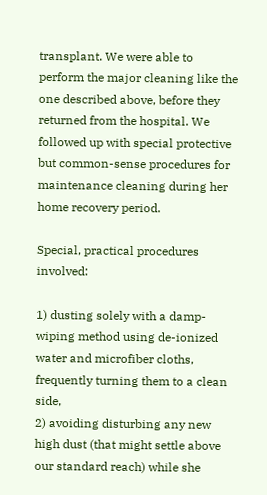transplant. We were able to perform the major cleaning like the one described above, before they returned from the hospital. We followed up with special protective but common-sense procedures for maintenance cleaning during her home recovery period.

Special, practical procedures involved:

1) dusting solely with a damp-wiping method using de-ionized water and microfiber cloths, frequently turning them to a clean side,
2) avoiding disturbing any new high dust (that might settle above our standard reach) while she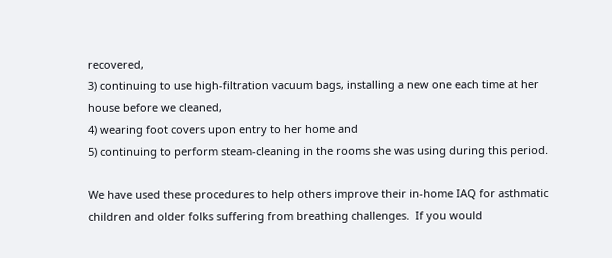recovered,
3) continuing to use high-filtration vacuum bags, installing a new one each time at her house before we cleaned,
4) wearing foot covers upon entry to her home and
5) continuing to perform steam-cleaning in the rooms she was using during this period.

We have used these procedures to help others improve their in-home IAQ for asthmatic children and older folks suffering from breathing challenges.  If you would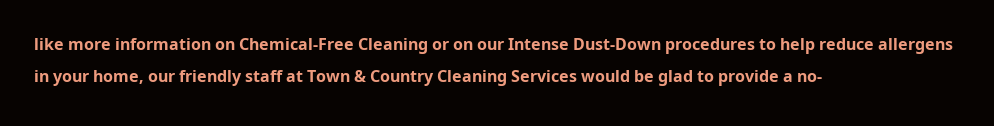like more information on Chemical-Free Cleaning or on our Intense Dust-Down procedures to help reduce allergens in your home, our friendly staff at Town & Country Cleaning Services would be glad to provide a no-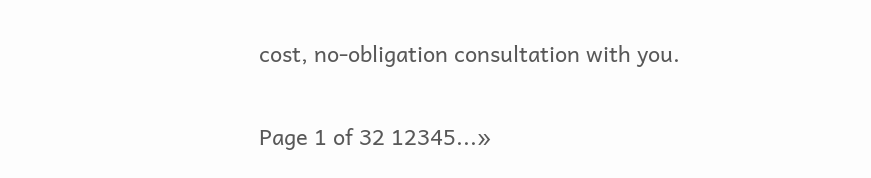cost, no-obligation consultation with you.

Page 1 of 32 12345...»